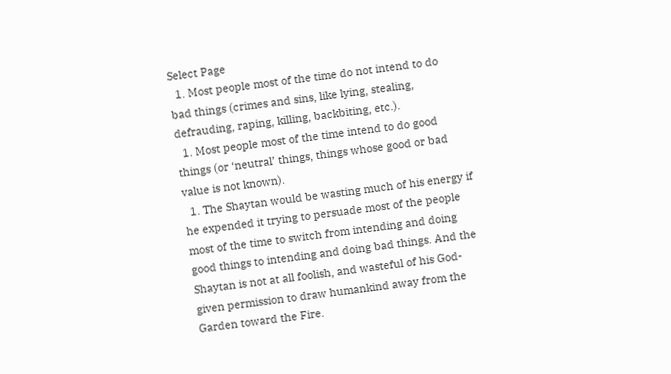Select Page
  1. Most people most of the time do not intend to do bad things (crimes and sins, like lying, stealing, defrauding, raping, killing, backbiting, etc.).
  1. Most people most of the time intend to do good things (or ‘neutral’ things, things whose good or bad value is not known).
  1. The Shaytan would be wasting much of his energy if he expended it trying to persuade most of the people most of the time to switch from intending and doing good things to intending and doing bad things. And the Shaytan is not at all foolish, and wasteful of his God-given permission to draw humankind away from the Garden toward the Fire.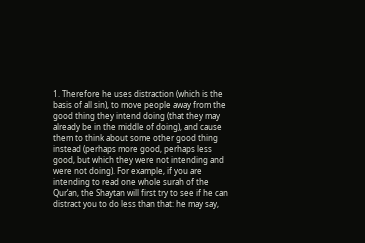1. Therefore he uses distraction (which is the basis of all sin), to move people away from the good thing they intend doing (that they may already be in the middle of doing), and cause them to think about some other good thing instead (perhaps more good, perhaps less good, but which they were not intending and were not doing). For example, if you are intending to read one whole surah of the Qur’an, the Shaytan will first try to see if he can distract you to do less than that: he may say,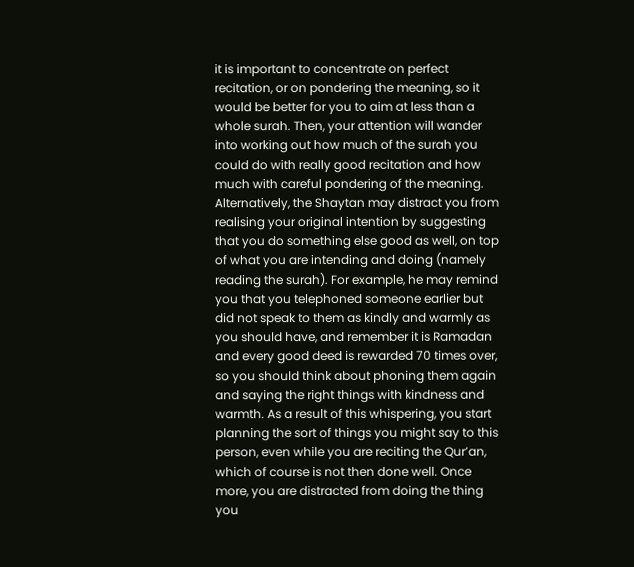it is important to concentrate on perfect recitation, or on pondering the meaning, so it would be better for you to aim at less than a whole surah. Then, your attention will wander into working out how much of the surah you could do with really good recitation and how much with careful pondering of the meaning. Alternatively, the Shaytan may distract you from realising your original intention by suggesting that you do something else good as well, on top of what you are intending and doing (namely reading the surah). For example, he may remind you that you telephoned someone earlier but did not speak to them as kindly and warmly as you should have, and remember it is Ramadan and every good deed is rewarded 70 times over, so you should think about phoning them again and saying the right things with kindness and warmth. As a result of this whispering, you start planning the sort of things you might say to this person, even while you are reciting the Qur’an, which of course is not then done well. Once more, you are distracted from doing the thing you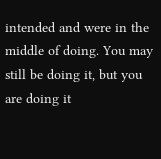intended and were in the middle of doing. You may still be doing it, but you are doing it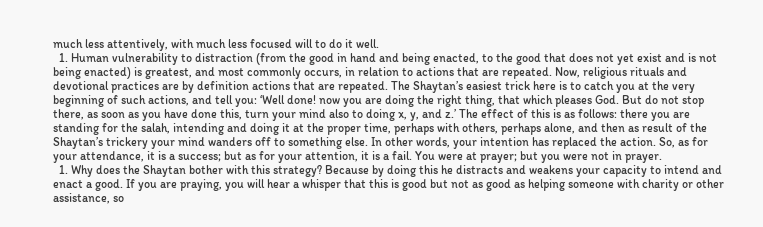much less attentively, with much less focused will to do it well.
  1. Human vulnerability to distraction (from the good in hand and being enacted, to the good that does not yet exist and is not being enacted) is greatest, and most commonly occurs, in relation to actions that are repeated. Now, religious rituals and devotional practices are by definition actions that are repeated. The Shaytan’s easiest trick here is to catch you at the very beginning of such actions, and tell you: ‘Well done! now you are doing the right thing, that which pleases God. But do not stop there, as soon as you have done this, turn your mind also to doing x, y, and z.’ The effect of this is as follows: there you are standing for the salah, intending and doing it at the proper time, perhaps with others, perhaps alone, and then as result of the Shaytan’s trickery your mind wanders off to something else. In other words, your intention has replaced the action. So, as for your attendance, it is a success; but as for your attention, it is a fail. You were at prayer; but you were not in prayer.
  1. Why does the Shaytan bother with this strategy? Because by doing this he distracts and weakens your capacity to intend and enact a good. If you are praying, you will hear a whisper that this is good but not as good as helping someone with charity or other assistance, so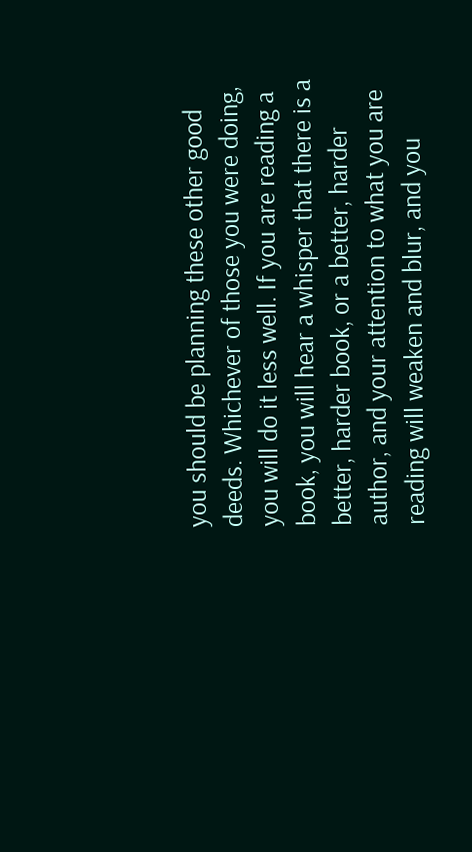you should be planning these other good deeds. Whichever of those you were doing, you will do it less well. If you are reading a book, you will hear a whisper that there is a better, harder book, or a better, harder author, and your attention to what you are reading will weaken and blur, and you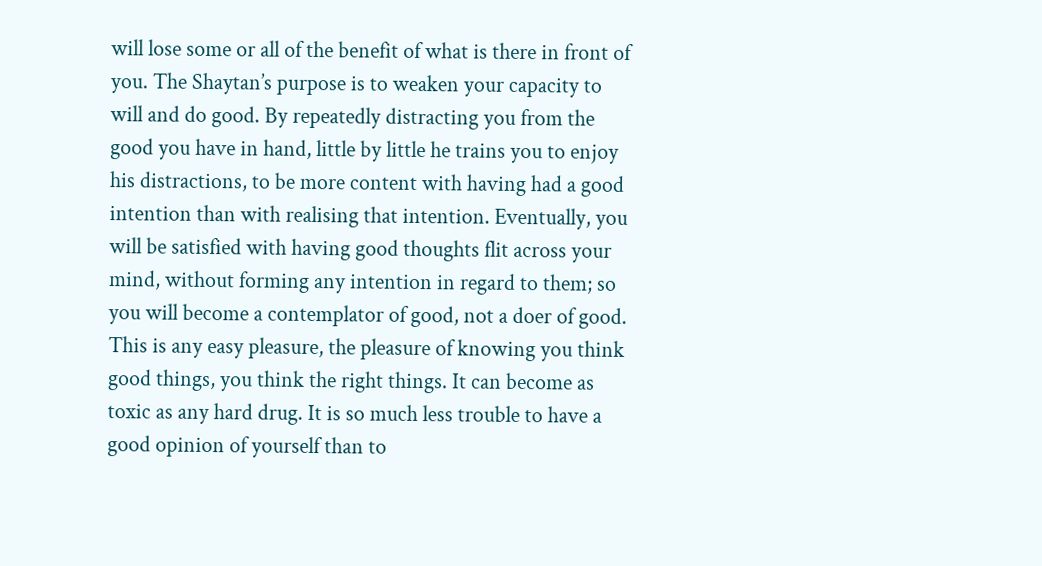will lose some or all of the benefit of what is there in front of you. The Shaytan’s purpose is to weaken your capacity to will and do good. By repeatedly distracting you from the good you have in hand, little by little he trains you to enjoy his distractions, to be more content with having had a good intention than with realising that intention. Eventually, you will be satisfied with having good thoughts flit across your mind, without forming any intention in regard to them; so you will become a contemplator of good, not a doer of good. This is any easy pleasure, the pleasure of knowing you think good things, you think the right things. It can become as toxic as any hard drug. It is so much less trouble to have a good opinion of yourself than to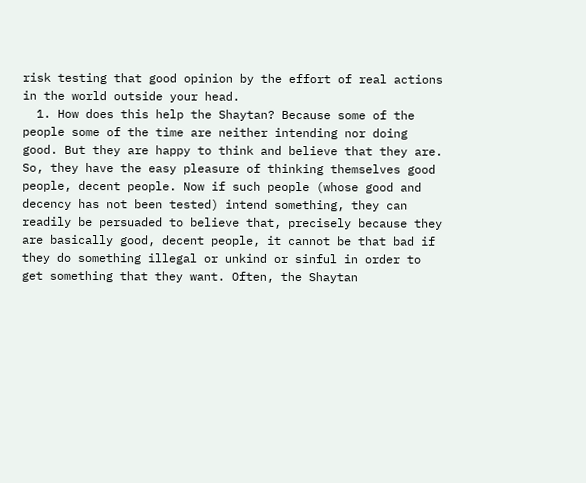risk testing that good opinion by the effort of real actions in the world outside your head.
  1. How does this help the Shaytan? Because some of the people some of the time are neither intending nor doing good. But they are happy to think and believe that they are. So, they have the easy pleasure of thinking themselves good people, decent people. Now if such people (whose good and decency has not been tested) intend something, they can readily be persuaded to believe that, precisely because they are basically good, decent people, it cannot be that bad if they do something illegal or unkind or sinful in order to get something that they want. Often, the Shaytan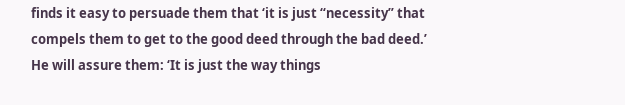finds it easy to persuade them that ‘it is just “necessity” that compels them to get to the good deed through the bad deed.’ He will assure them: ‘It is just the way things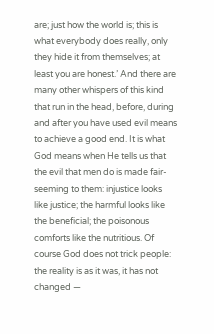are; just how the world is; this is what everybody does really, only they hide it from themselves; at least you are honest.’ And there are many other whispers of this kind that run in the head, before, during and after you have used evil means to achieve a good end. It is what God means when He tells us that the evil that men do is made fair-seeming to them: injustice looks like justice; the harmful looks like the beneficial; the poisonous comforts like the nutritious. Of course God does not trick people: the reality is as it was, it has not changed —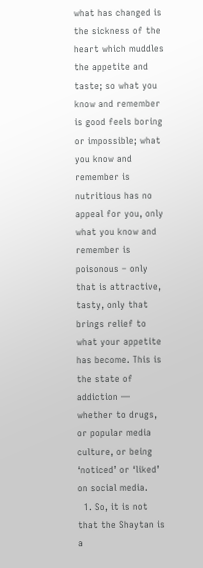what has changed is the sickness of the heart which muddles the appetite and taste; so what you know and remember is good feels boring or impossible; what you know and remember is nutritious has no appeal for you, only what you know and remember is poisonous – only that is attractive, tasty, only that brings relief to what your appetite has become. This is the state of addiction — whether to drugs, or popular media culture, or being ‘noticed’ or ‘liked’ on social media.
  1. So, it is not that the Shaytan is a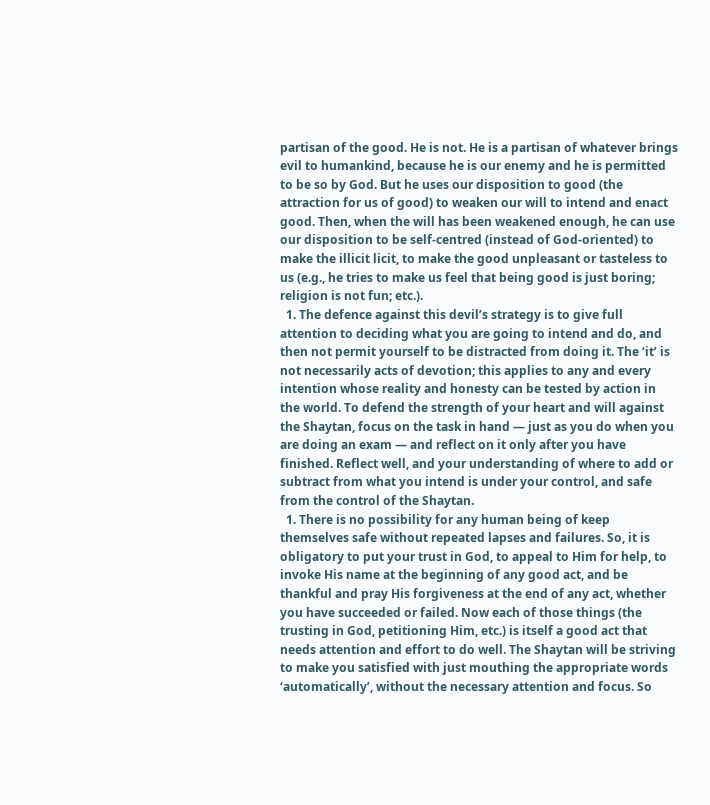partisan of the good. He is not. He is a partisan of whatever brings evil to humankind, because he is our enemy and he is permitted to be so by God. But he uses our disposition to good (the attraction for us of good) to weaken our will to intend and enact good. Then, when the will has been weakened enough, he can use our disposition to be self-centred (instead of God-oriented) to make the illicit licit, to make the good unpleasant or tasteless to us (e.g., he tries to make us feel that being good is just boring; religion is not fun; etc.).
  1. The defence against this devil’s strategy is to give full attention to deciding what you are going to intend and do, and then not permit yourself to be distracted from doing it. The ‘it’ is not necessarily acts of devotion; this applies to any and every intention whose reality and honesty can be tested by action in the world. To defend the strength of your heart and will against the Shaytan, focus on the task in hand — just as you do when you are doing an exam — and reflect on it only after you have finished. Reflect well, and your understanding of where to add or subtract from what you intend is under your control, and safe from the control of the Shaytan.
  1. There is no possibility for any human being of keep themselves safe without repeated lapses and failures. So, it is obligatory to put your trust in God, to appeal to Him for help, to invoke His name at the beginning of any good act, and be thankful and pray His forgiveness at the end of any act, whether you have succeeded or failed. Now each of those things (the trusting in God, petitioning Him, etc.) is itself a good act that needs attention and effort to do well. The Shaytan will be striving to make you satisfied with just mouthing the appropriate words ‘automatically’, without the necessary attention and focus. So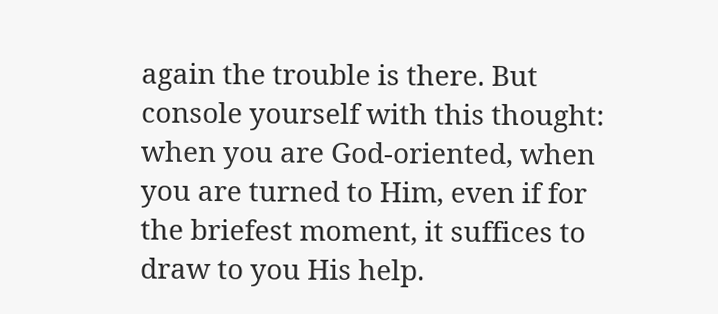again the trouble is there. But console yourself with this thought: when you are God-oriented, when you are turned to Him, even if for the briefest moment, it suffices to draw to you His help.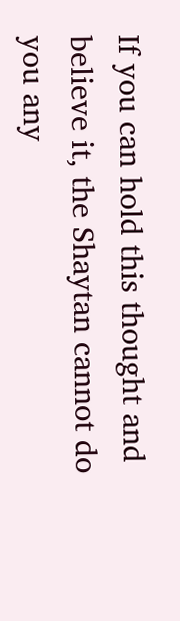If you can hold this thought and believe it, the Shaytan cannot do you any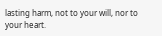lasting harm, not to your will, nor to your heart.